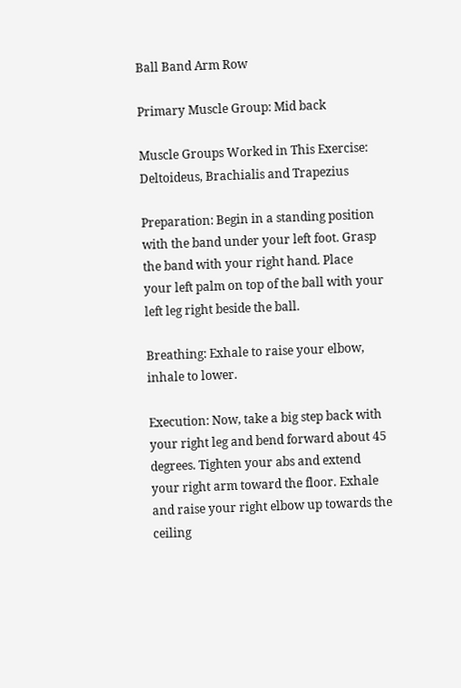Ball Band Arm Row

Primary Muscle Group: Mid back

Muscle Groups Worked in This Exercise: Deltoideus, Brachialis and Trapezius

Preparation: Begin in a standing position with the band under your left foot. Grasp the band with your right hand. Place your left palm on top of the ball with your left leg right beside the ball.

Breathing: Exhale to raise your elbow, inhale to lower.

Execution: Now, take a big step back with your right leg and bend forward about 45 degrees. Tighten your abs and extend your right arm toward the floor. Exhale and raise your right elbow up towards the ceiling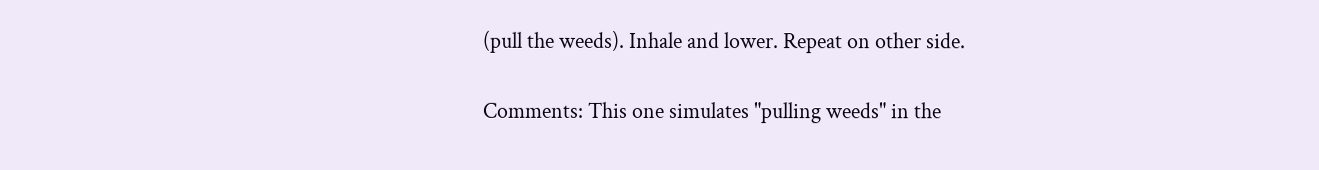(pull the weeds). Inhale and lower. Repeat on other side.

Comments: This one simulates "pulling weeds" in the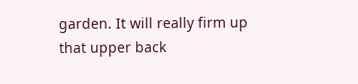garden. It will really firm up that upper back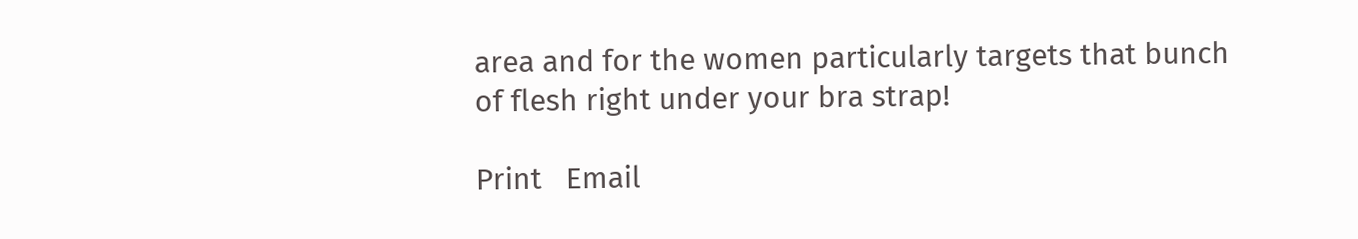area and for the women particularly targets that bunch of flesh right under your bra strap!

Print   Email